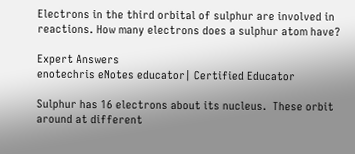Electrons in the third orbital of sulphur are involved in reactions. How many electrons does a sulphur atom have?

Expert Answers
enotechris eNotes educator| Certified Educator

Sulphur has 16 electrons about its nucleus.  These orbit around at different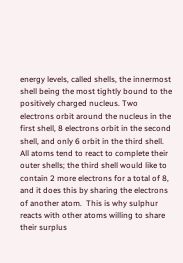energy levels, called shells, the innermost shell being the most tightly bound to the positively charged nucleus. Two electrons orbit around the nucleus in the first shell, 8 electrons orbit in the second shell, and only 6 orbit in the third shell. All atoms tend to react to complete their outer shells; the third shell would like to contain 2 more electrons for a total of 8, and it does this by sharing the electrons of another atom.  This is why sulphur reacts with other atoms willing to share their surplus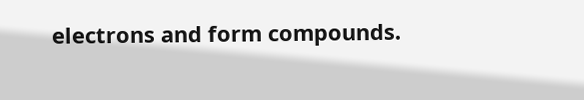electrons and form compounds.